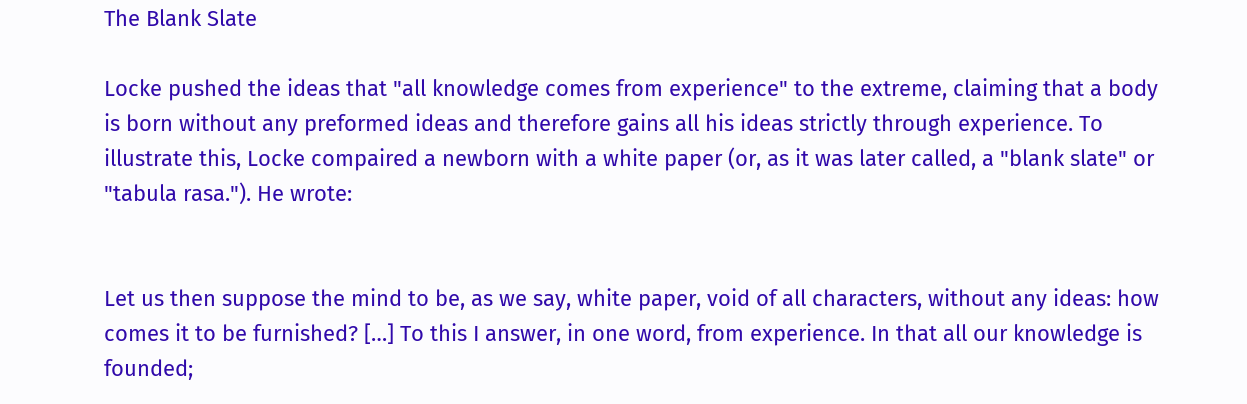The Blank Slate

Locke pushed the ideas that "all knowledge comes from experience" to the extreme, claiming that a body is born without any preformed ideas and therefore gains all his ideas strictly through experience. To illustrate this, Locke compaired a newborn with a white paper (or, as it was later called, a "blank slate" or "tabula rasa."). He wrote:


Let us then suppose the mind to be, as we say, white paper, void of all characters, without any ideas: how comes it to be furnished? […] To this I answer, in one word, from experience. In that all our knowledge is founded;